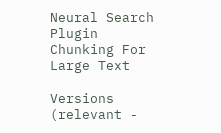Neural Search Plugin Chunking For Large Text

Versions (relevant -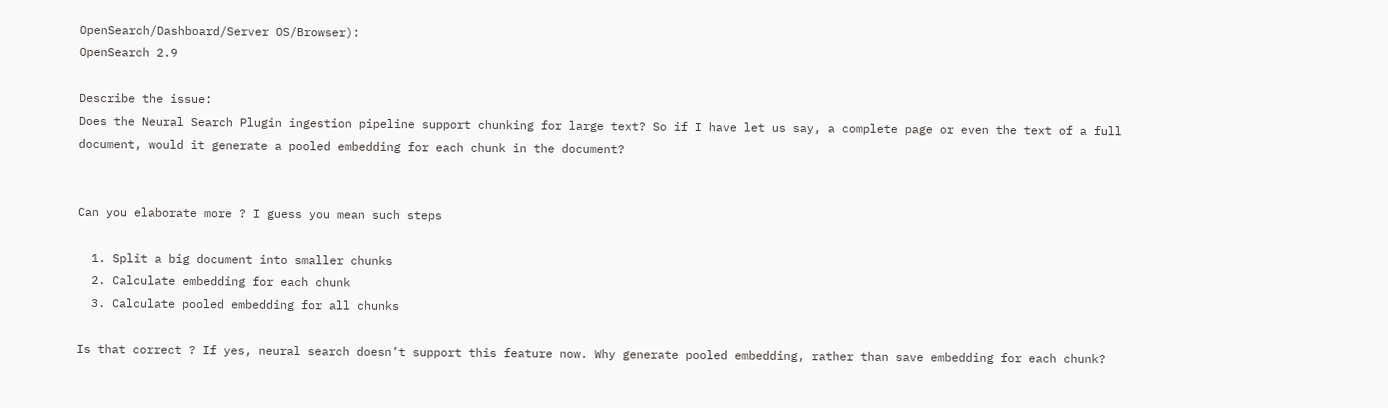OpenSearch/Dashboard/Server OS/Browser):
OpenSearch 2.9

Describe the issue:
Does the Neural Search Plugin ingestion pipeline support chunking for large text? So if I have let us say, a complete page or even the text of a full document, would it generate a pooled embedding for each chunk in the document?


Can you elaborate more ? I guess you mean such steps

  1. Split a big document into smaller chunks
  2. Calculate embedding for each chunk
  3. Calculate pooled embedding for all chunks

Is that correct ? If yes, neural search doesn’t support this feature now. Why generate pooled embedding, rather than save embedding for each chunk?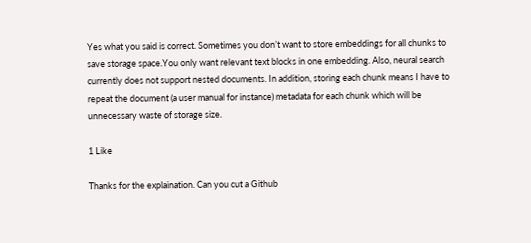Yes what you said is correct. Sometimes you don’t want to store embeddings for all chunks to save storage space.You only want relevant text blocks in one embedding. Also, neural search currently does not support nested documents. In addition, storing each chunk means I have to repeat the document (a user manual for instance) metadata for each chunk which will be unnecessary waste of storage size.

1 Like

Thanks for the explaination. Can you cut a Github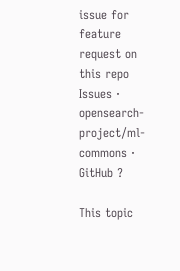issue for feature request on this repo Issues · opensearch-project/ml-commons · GitHub ?

This topic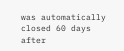was automatically closed 60 days after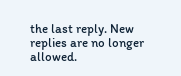the last reply. New replies are no longer allowed.